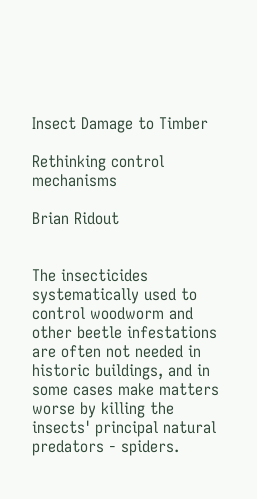Insect Damage to Timber

Rethinking control mechanisms

Brian Ridout


The insecticides systematically used to control woodworm and other beetle infestations are often not needed in historic buildings, and in some cases make matters worse by killing the insects' principal natural predators - spiders.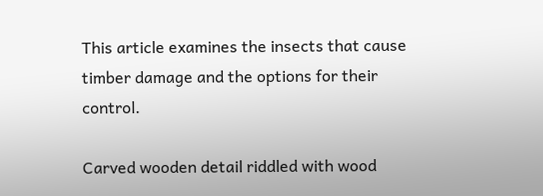This article examines the insects that cause timber damage and the options for their control.

Carved wooden detail riddled with wood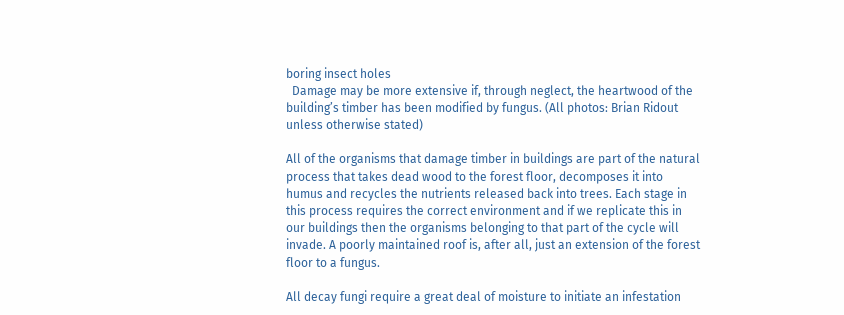boring insect holes
  Damage may be more extensive if, through neglect, the heartwood of the building’s timber has been modified by fungus. (All photos: Brian Ridout unless otherwise stated)

All of the organisms that damage timber in buildings are part of the natural process that takes dead wood to the forest floor, decomposes it into humus and recycles the nutrients released back into trees. Each stage in this process requires the correct environment and if we replicate this in our buildings then the organisms belonging to that part of the cycle will invade. A poorly maintained roof is, after all, just an extension of the forest floor to a fungus.

All decay fungi require a great deal of moisture to initiate an infestation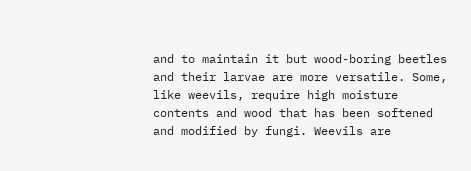and to maintain it but wood-boring beetles and their larvae are more versatile. Some, like weevils, require high moisture contents and wood that has been softened and modified by fungi. Weevils are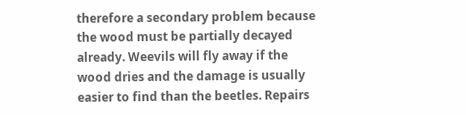therefore a secondary problem because the wood must be partially decayed already. Weevils will fly away if the wood dries and the damage is usually easier to find than the beetles. Repairs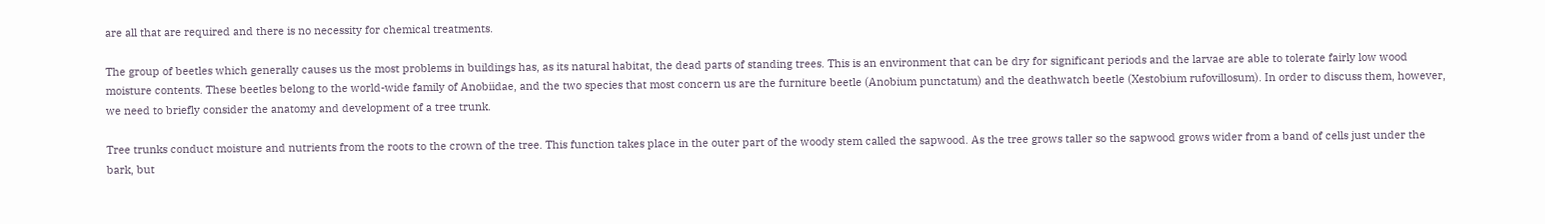are all that are required and there is no necessity for chemical treatments.

The group of beetles which generally causes us the most problems in buildings has, as its natural habitat, the dead parts of standing trees. This is an environment that can be dry for significant periods and the larvae are able to tolerate fairly low wood moisture contents. These beetles belong to the world-wide family of Anobiidae, and the two species that most concern us are the furniture beetle (Anobium punctatum) and the deathwatch beetle (Xestobium rufovillosum). In order to discuss them, however, we need to briefly consider the anatomy and development of a tree trunk.

Tree trunks conduct moisture and nutrients from the roots to the crown of the tree. This function takes place in the outer part of the woody stem called the sapwood. As the tree grows taller so the sapwood grows wider from a band of cells just under the bark, but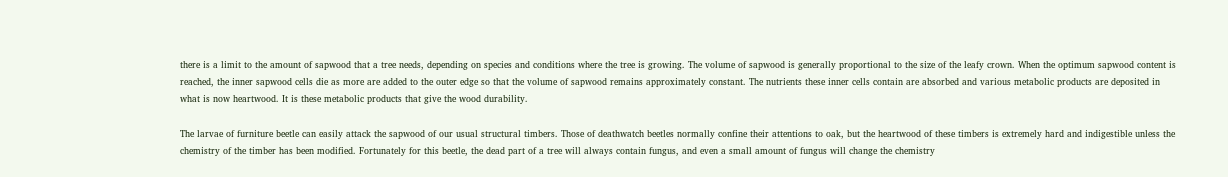there is a limit to the amount of sapwood that a tree needs, depending on species and conditions where the tree is growing. The volume of sapwood is generally proportional to the size of the leafy crown. When the optimum sapwood content is reached, the inner sapwood cells die as more are added to the outer edge so that the volume of sapwood remains approximately constant. The nutrients these inner cells contain are absorbed and various metabolic products are deposited in what is now heartwood. It is these metabolic products that give the wood durability.

The larvae of furniture beetle can easily attack the sapwood of our usual structural timbers. Those of deathwatch beetles normally confine their attentions to oak, but the heartwood of these timbers is extremely hard and indigestible unless the chemistry of the timber has been modified. Fortunately for this beetle, the dead part of a tree will always contain fungus, and even a small amount of fungus will change the chemistry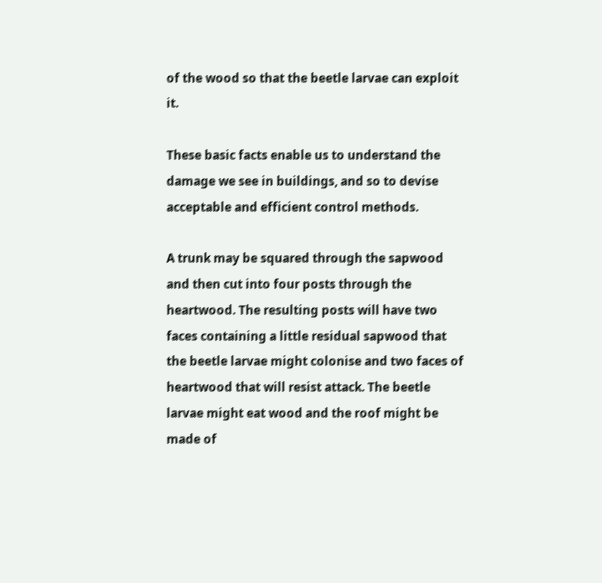of the wood so that the beetle larvae can exploit it.

These basic facts enable us to understand the damage we see in buildings, and so to devise acceptable and efficient control methods.

A trunk may be squared through the sapwood and then cut into four posts through the heartwood. The resulting posts will have two faces containing a little residual sapwood that the beetle larvae might colonise and two faces of heartwood that will resist attack. The beetle larvae might eat wood and the roof might be made of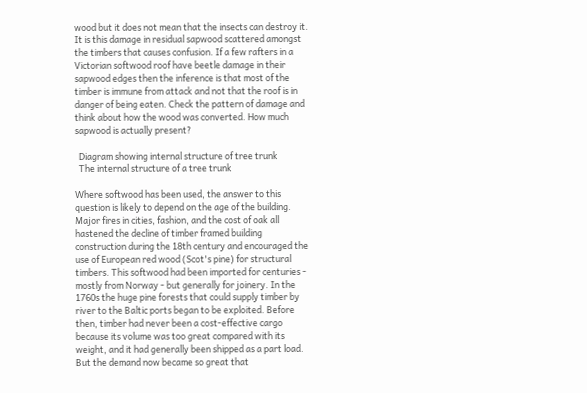wood but it does not mean that the insects can destroy it. It is this damage in residual sapwood scattered amongst the timbers that causes confusion. If a few rafters in a Victorian softwood roof have beetle damage in their sapwood edges then the inference is that most of the timber is immune from attack and not that the roof is in danger of being eaten. Check the pattern of damage and think about how the wood was converted. How much sapwood is actually present?

  Diagram showing internal structure of tree trunk
  The internal structure of a tree trunk

Where softwood has been used, the answer to this question is likely to depend on the age of the building. Major fires in cities, fashion, and the cost of oak all hastened the decline of timber framed building construction during the 18th century and encouraged the use of European red wood (Scot's pine) for structural timbers. This softwood had been imported for centuries - mostly from Norway - but generally for joinery. In the 1760s the huge pine forests that could supply timber by river to the Baltic ports began to be exploited. Before then, timber had never been a cost-effective cargo because its volume was too great compared with its weight, and it had generally been shipped as a part load. But the demand now became so great that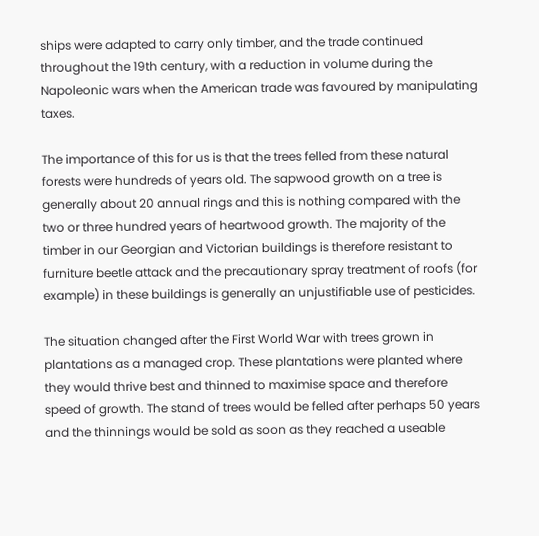ships were adapted to carry only timber, and the trade continued throughout the 19th century, with a reduction in volume during the Napoleonic wars when the American trade was favoured by manipulating taxes.

The importance of this for us is that the trees felled from these natural forests were hundreds of years old. The sapwood growth on a tree is generally about 20 annual rings and this is nothing compared with the two or three hundred years of heartwood growth. The majority of the timber in our Georgian and Victorian buildings is therefore resistant to furniture beetle attack and the precautionary spray treatment of roofs (for example) in these buildings is generally an unjustifiable use of pesticides.

The situation changed after the First World War with trees grown in plantations as a managed crop. These plantations were planted where they would thrive best and thinned to maximise space and therefore speed of growth. The stand of trees would be felled after perhaps 50 years and the thinnings would be sold as soon as they reached a useable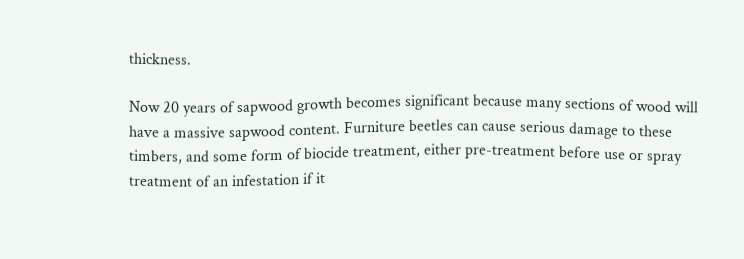thickness.

Now 20 years of sapwood growth becomes significant because many sections of wood will have a massive sapwood content. Furniture beetles can cause serious damage to these timbers, and some form of biocide treatment, either pre-treatment before use or spray treatment of an infestation if it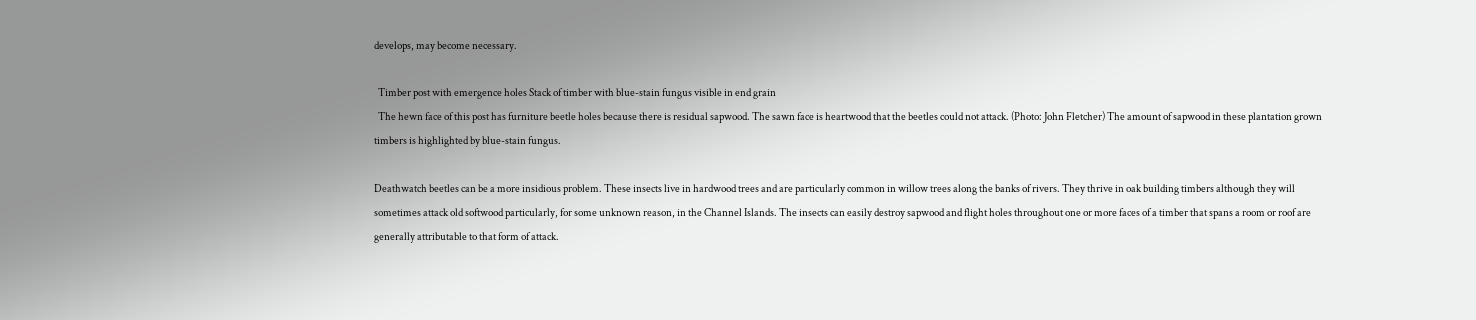develops, may become necessary.

  Timber post with emergence holes Stack of timber with blue-stain fungus visible in end grain
  The hewn face of this post has furniture beetle holes because there is residual sapwood. The sawn face is heartwood that the beetles could not attack. (Photo: John Fletcher) The amount of sapwood in these plantation grown timbers is highlighted by blue-stain fungus.

Deathwatch beetles can be a more insidious problem. These insects live in hardwood trees and are particularly common in willow trees along the banks of rivers. They thrive in oak building timbers although they will sometimes attack old softwood particularly, for some unknown reason, in the Channel Islands. The insects can easily destroy sapwood and flight holes throughout one or more faces of a timber that spans a room or roof are generally attributable to that form of attack.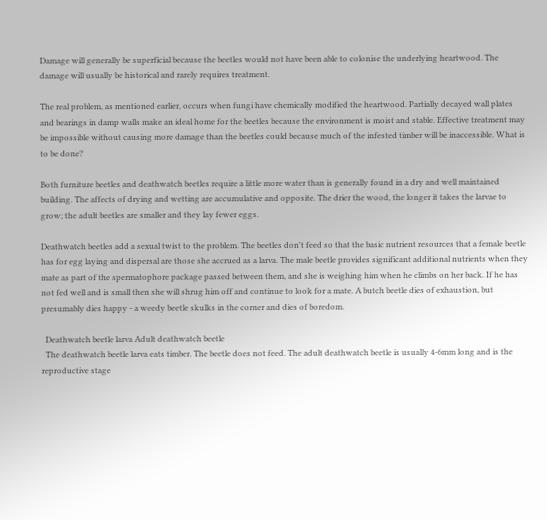Damage will generally be superficial because the beetles would not have been able to colonise the underlying heartwood. The damage will usually be historical and rarely requires treatment.

The real problem, as mentioned earlier, occurs when fungi have chemically modified the heartwood. Partially decayed wall plates and bearings in damp walls make an ideal home for the beetles because the environment is moist and stable. Effective treatment may be impossible without causing more damage than the beetles could because much of the infested timber will be inaccessible. What is to be done?

Both furniture beetles and deathwatch beetles require a little more water than is generally found in a dry and well maintained building. The affects of drying and wetting are accumulative and opposite. The drier the wood, the longer it takes the larvae to grow; the adult beetles are smaller and they lay fewer eggs.

Deathwatch beetles add a sexual twist to the problem. The beetles don't feed so that the basic nutrient resources that a female beetle has for egg laying and dispersal are those she accrued as a larva. The male beetle provides significant additional nutrients when they mate as part of the spermatophore package passed between them, and she is weighing him when he climbs on her back. If he has not fed well and is small then she will shrug him off and continue to look for a mate. A butch beetle dies of exhaustion, but presumably dies happy - a weedy beetle skulks in the corner and dies of boredom.

  Deathwatch beetle larva Adult deathwatch beetle
  The deathwatch beetle larva eats timber. The beetle does not feed. The adult deathwatch beetle is usually 4-6mm long and is the reproductive stage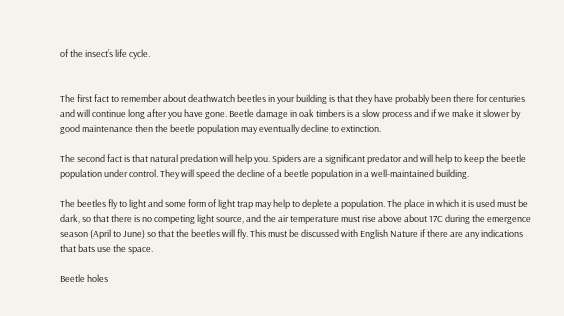of the insect’s life cycle.


The first fact to remember about deathwatch beetles in your building is that they have probably been there for centuries and will continue long after you have gone. Beetle damage in oak timbers is a slow process and if we make it slower by good maintenance then the beetle population may eventually decline to extinction.

The second fact is that natural predation will help you. Spiders are a significant predator and will help to keep the beetle population under control. They will speed the decline of a beetle population in a well-maintained building.

The beetles fly to light and some form of light trap may help to deplete a population. The place in which it is used must be dark, so that there is no competing light source, and the air temperature must rise above about 17C during the emergence season (April to June) so that the beetles will fly. This must be discussed with English Nature if there are any indications that bats use the space.

Beetle holes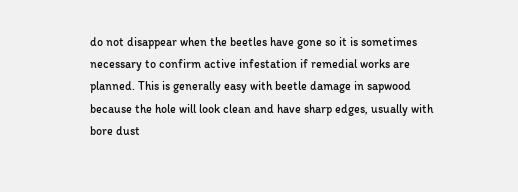do not disappear when the beetles have gone so it is sometimes necessary to confirm active infestation if remedial works are planned. This is generally easy with beetle damage in sapwood because the hole will look clean and have sharp edges, usually with bore dust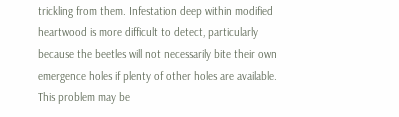trickling from them. Infestation deep within modified heartwood is more difficult to detect, particularly because the beetles will not necessarily bite their own emergence holes if plenty of other holes are available. This problem may be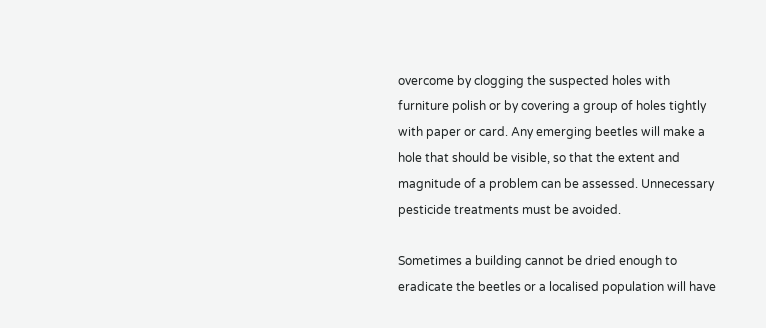overcome by clogging the suspected holes with furniture polish or by covering a group of holes tightly with paper or card. Any emerging beetles will make a hole that should be visible, so that the extent and magnitude of a problem can be assessed. Unnecessary pesticide treatments must be avoided.

Sometimes a building cannot be dried enough to eradicate the beetles or a localised population will have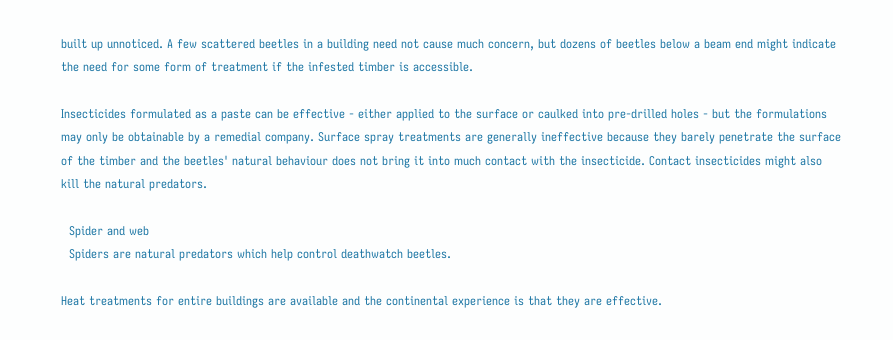built up unnoticed. A few scattered beetles in a building need not cause much concern, but dozens of beetles below a beam end might indicate the need for some form of treatment if the infested timber is accessible.

Insecticides formulated as a paste can be effective - either applied to the surface or caulked into pre-drilled holes - but the formulations may only be obtainable by a remedial company. Surface spray treatments are generally ineffective because they barely penetrate the surface of the timber and the beetles' natural behaviour does not bring it into much contact with the insecticide. Contact insecticides might also kill the natural predators.

  Spider and web
  Spiders are natural predators which help control deathwatch beetles.

Heat treatments for entire buildings are available and the continental experience is that they are effective.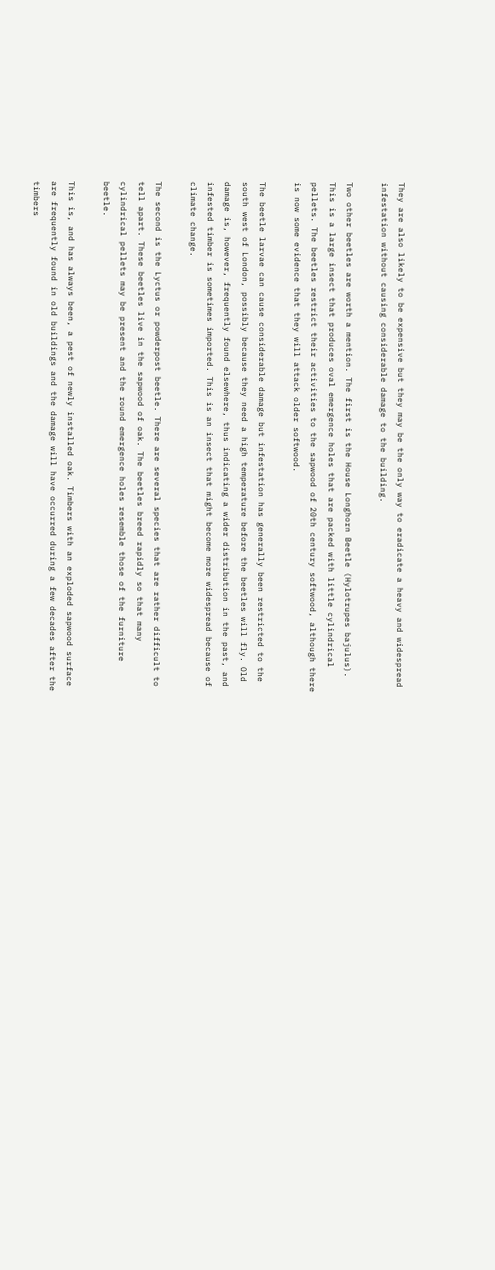They are also likely to be expensive but they may be the only way to eradicate a heavy and widespread infestation without causing considerable damage to the building.

Two other beetles are worth a mention. The first is the House Longhorn Beetle (Hylotrupes bajulus). This is a large insect that produces oval emergence holes that are packed with little cylindrical pellets. The beetles restrict their activities to the sapwood of 20th century softwood, although there is now some evidence that they will attack older softwood.

The beetle larvae can cause considerable damage but infestation has generally been restricted to the south west of London, possibly because they need a high temperature before the beetles will fly. Old damage is, however, frequently found elsewhere, thus indicating a wider distribution in the past, and infested timber is sometimes imported. This is an insect that might become more widespread because of climate change.

The second is the Lyctus or powderpost beetle. There are several species that are rather difficult to tell apart. These beetles live in the sapwood of oak. The beetles breed rapidly so that many cylindrical pellets may be present and the round emergence holes resemble those of the furniture beetle.

This is, and has always been, a pest of newly installed oak. Timbers with an exploded sapwood surface are frequently found in old buildings and the damage will have occurred during a few decades after the timbers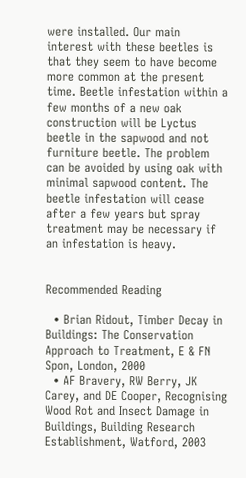were installed. Our main interest with these beetles is that they seem to have become more common at the present time. Beetle infestation within a few months of a new oak construction will be Lyctus beetle in the sapwood and not furniture beetle. The problem can be avoided by using oak with minimal sapwood content. The beetle infestation will cease after a few years but spray treatment may be necessary if an infestation is heavy.


Recommended Reading

  • Brian Ridout, Timber Decay in Buildings: The Conservation Approach to Treatment, E & FN Spon, London, 2000
  • AF Bravery, RW Berry, JK Carey, and DE Cooper, Recognising Wood Rot and Insect Damage in Buildings, Building Research Establishment, Watford, 2003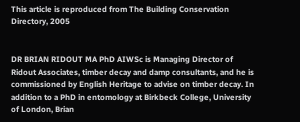This article is reproduced from The Building Conservation Directory, 2005


DR BRIAN RIDOUT MA PhD AIWSc is Managing Director of Ridout Associates, timber decay and damp consultants, and he is commissioned by English Heritage to advise on timber decay. In addition to a PhD in entomology at Birkbeck College, University of London, Brian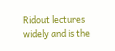Ridout lectures widely and is the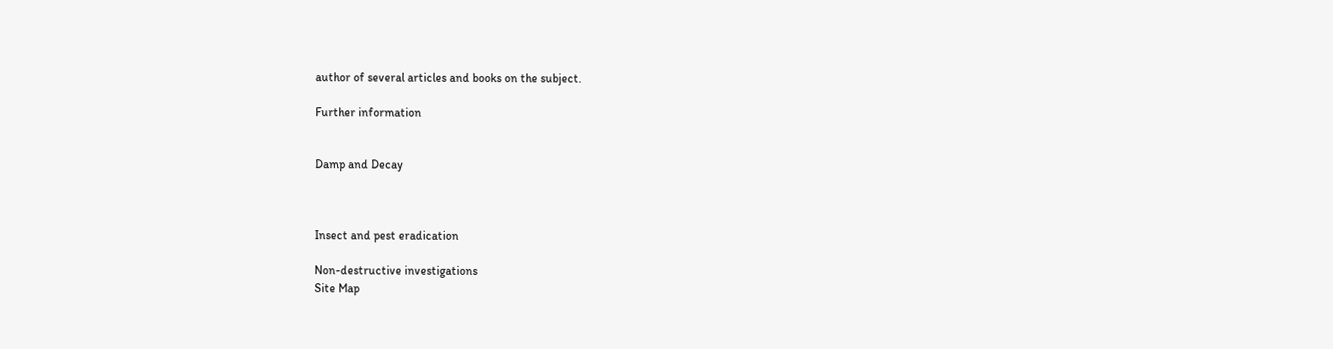author of several articles and books on the subject.

Further information


Damp and Decay



Insect and pest eradication

Non-destructive investigations
Site Map